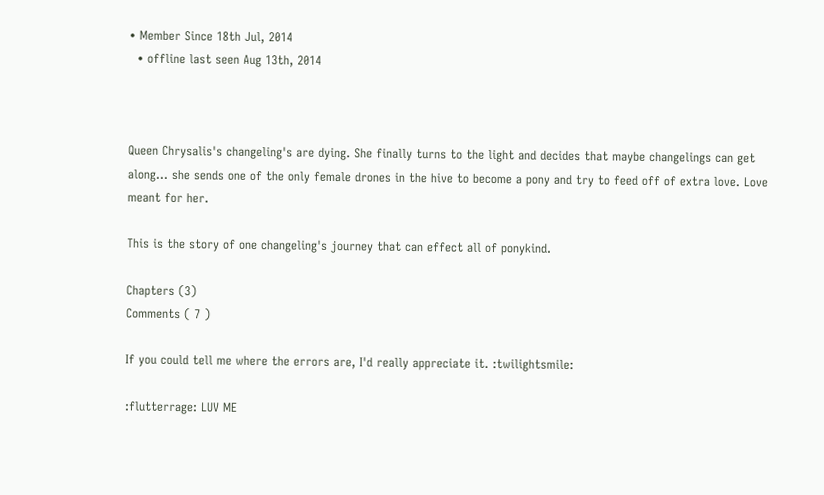• Member Since 18th Jul, 2014
  • offline last seen Aug 13th, 2014



Queen Chrysalis's changeling's are dying. She finally turns to the light and decides that maybe changelings can get along... she sends one of the only female drones in the hive to become a pony and try to feed off of extra love. Love meant for her.

This is the story of one changeling's journey that can effect all of ponykind.

Chapters (3)
Comments ( 7 )

If you could tell me where the errors are, I'd really appreciate it. :twilightsmile:

:flutterrage: LUV ME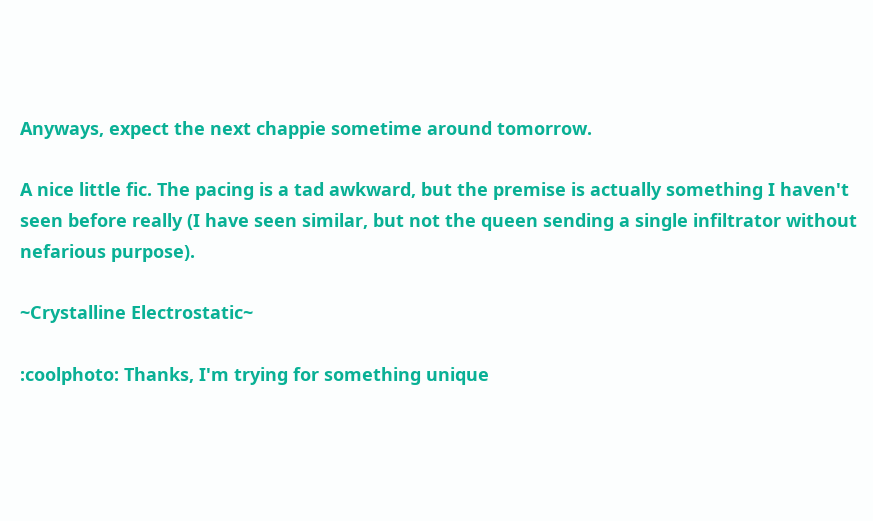Anyways, expect the next chappie sometime around tomorrow.

A nice little fic. The pacing is a tad awkward, but the premise is actually something I haven't seen before really (I have seen similar, but not the queen sending a single infiltrator without nefarious purpose).

~Crystalline Electrostatic~

:coolphoto: Thanks, I'm trying for something unique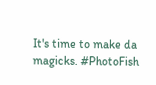It's time to make da magicks. #PhotoFish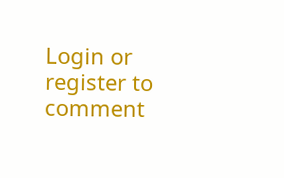Login or register to comment